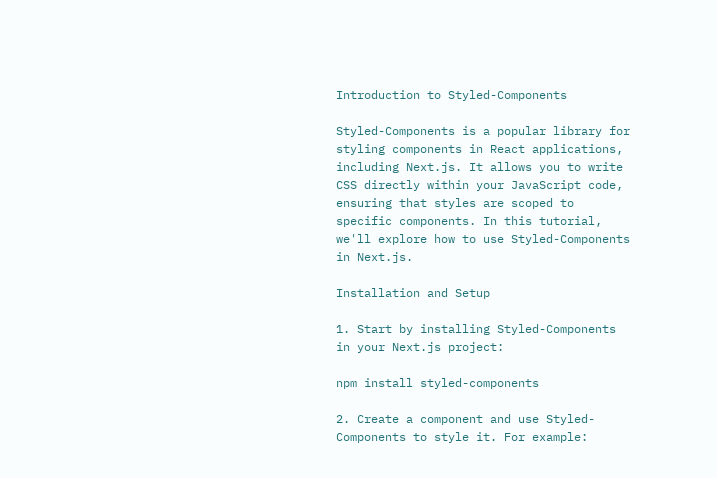Introduction to Styled-Components

Styled-Components is a popular library for styling components in React applications, including Next.js. It allows you to write CSS directly within your JavaScript code, ensuring that styles are scoped to specific components. In this tutorial, we'll explore how to use Styled-Components in Next.js.

Installation and Setup

1. Start by installing Styled-Components in your Next.js project:

npm install styled-components

2. Create a component and use Styled-Components to style it. For example: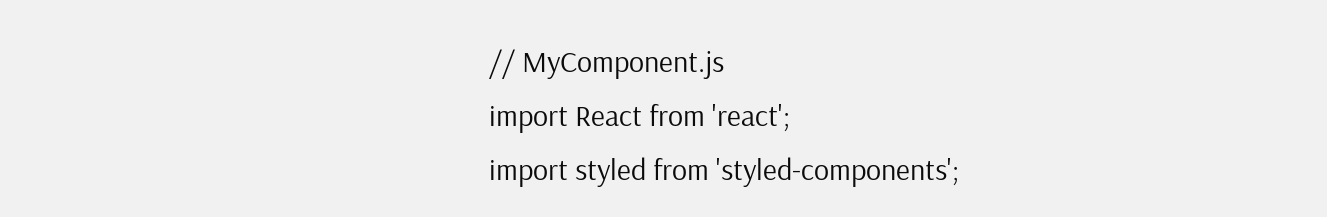// MyComponent.js
import React from 'react';
import styled from 'styled-components';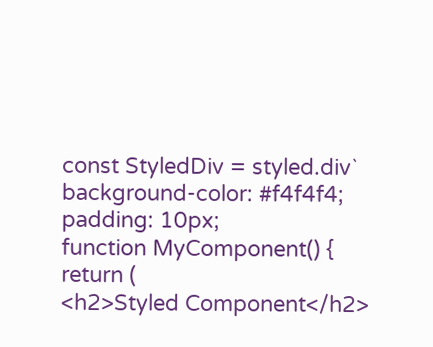const StyledDiv = styled.div`
background-color: #f4f4f4;
padding: 10px;
function MyComponent() {
return (
<h2>Styled Component</h2>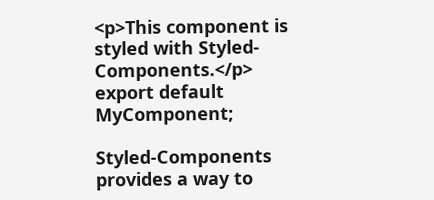<p>This component is styled with Styled-Components.</p>
export default MyComponent;

Styled-Components provides a way to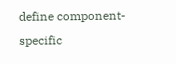define component-specific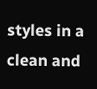styles in a clean and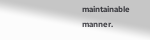maintainable manner.